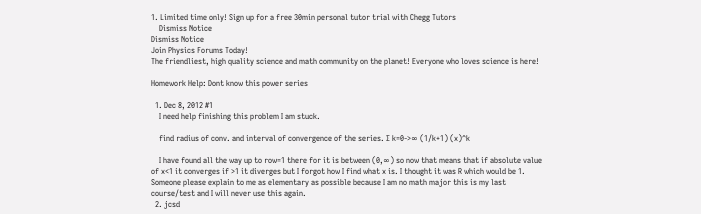1. Limited time only! Sign up for a free 30min personal tutor trial with Chegg Tutors
    Dismiss Notice
Dismiss Notice
Join Physics Forums Today!
The friendliest, high quality science and math community on the planet! Everyone who loves science is here!

Homework Help: Dont know this power series

  1. Dec 8, 2012 #1
    I need help finishing this problem I am stuck.

    find radius of conv. and interval of convergence of the series. Ʃ k=0->∞ (1/k+1) (x)^k

    I have found all the way up to row=1 there for it is between (0,∞) so now that means that if absolute value of x<1 it converges if >1 it diverges but I forgot how I find what x is. I thought it was R which would be 1. Someone please explain to me as elementary as possible because I am no math major this is my last course/test and I will never use this again.
  2. jcsd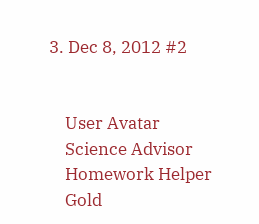3. Dec 8, 2012 #2


    User Avatar
    Science Advisor
    Homework Helper
    Gold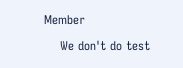Member

    We don't do test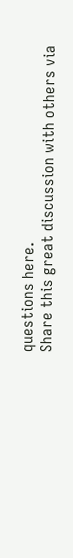questions here.
Share this great discussion with others via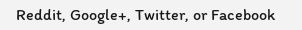Reddit, Google+, Twitter, or Facebook